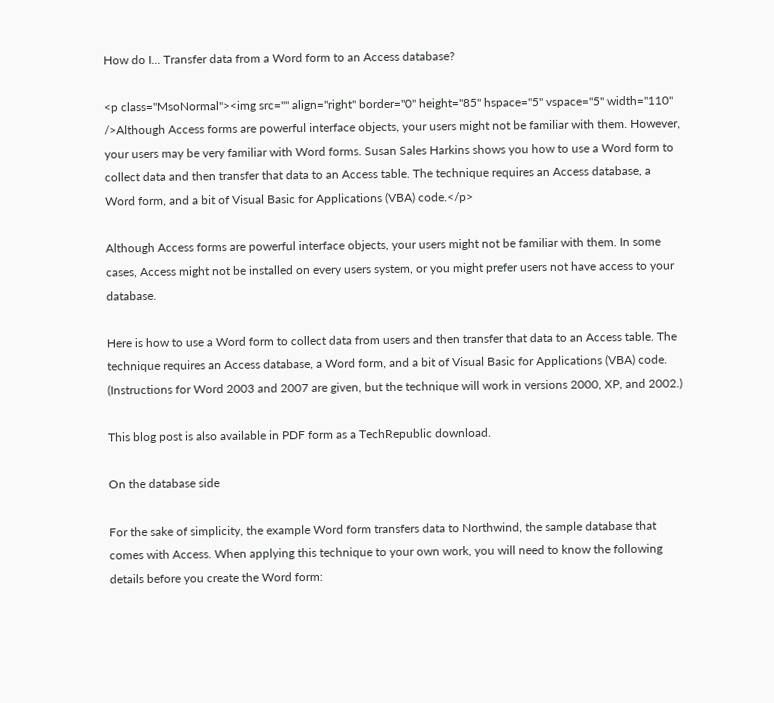How do I... Transfer data from a Word form to an Access database?

<p class="MsoNormal"><img src="" align="right" border="0" height="85" hspace="5" vspace="5" width="110" />Although Access forms are powerful interface objects, your users might not be familiar with them. However, your users may be very familiar with Word forms. Susan Sales Harkins shows you how to use a Word form to collect data and then transfer that data to an Access table. The technique requires an Access database, a Word form, and a bit of Visual Basic for Applications (VBA) code.</p>

Although Access forms are powerful interface objects, your users might not be familiar with them. In some cases, Access might not be installed on every users system, or you might prefer users not have access to your database.

Here is how to use a Word form to collect data from users and then transfer that data to an Access table. The technique requires an Access database, a Word form, and a bit of Visual Basic for Applications (VBA) code. (Instructions for Word 2003 and 2007 are given, but the technique will work in versions 2000, XP, and 2002.)

This blog post is also available in PDF form as a TechRepublic download.

On the database side

For the sake of simplicity, the example Word form transfers data to Northwind, the sample database that comes with Access. When applying this technique to your own work, you will need to know the following details before you create the Word form: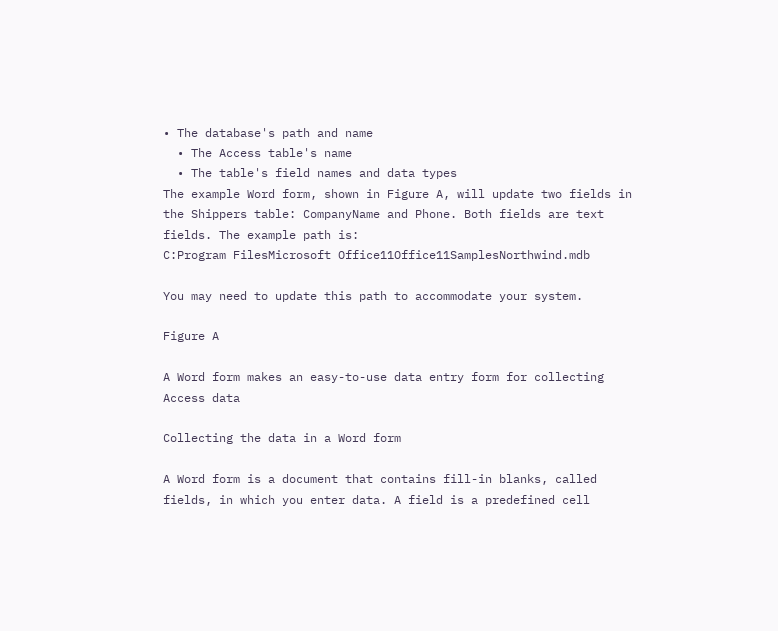• The database's path and name
  • The Access table's name
  • The table's field names and data types
The example Word form, shown in Figure A, will update two fields in the Shippers table: CompanyName and Phone. Both fields are text fields. The example path is:
C:Program FilesMicrosoft Office11Office11SamplesNorthwind.mdb

You may need to update this path to accommodate your system.

Figure A

A Word form makes an easy-to-use data entry form for collecting Access data

Collecting the data in a Word form

A Word form is a document that contains fill-in blanks, called fields, in which you enter data. A field is a predefined cell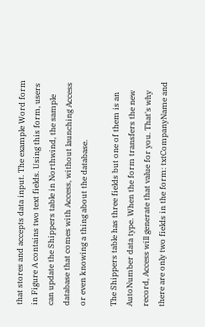that stores and accepts data input. The example Word form in Figure A contains two text fields. Using this form, users can update the Shippers table in Northwind, the sample database that comes with Access, without launching Access or even knowing a thing about the database.

The Shippers table has three fields but one of them is an AutoNumber data type. When the form transfers the new record, Access will generate that value for you. That's why there are only two fields in the form: txtCompanyName and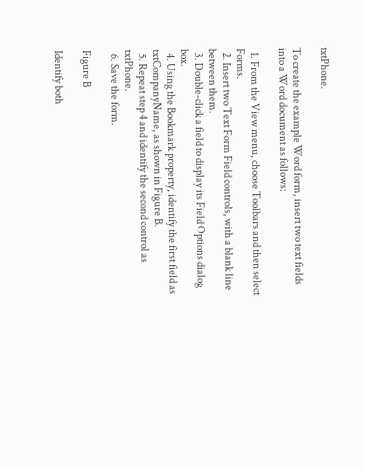txtPhone.

To create the example Word form, insert two text fields into a Word document as follows:

  1. From the View menu, choose Toolbars and then select Forms.
  2. Insert two Text Form Field controls, with a blank line between them.
  3. Double-click a field to display its Field Options dialog box.
  4. Using the Bookmark property, identify the first field as txtCompanyName, as shown in Figure B.
  5. Repeat step 4 and identify the second control as txtPhone.
  6. Save the form.

Figure B

Identify both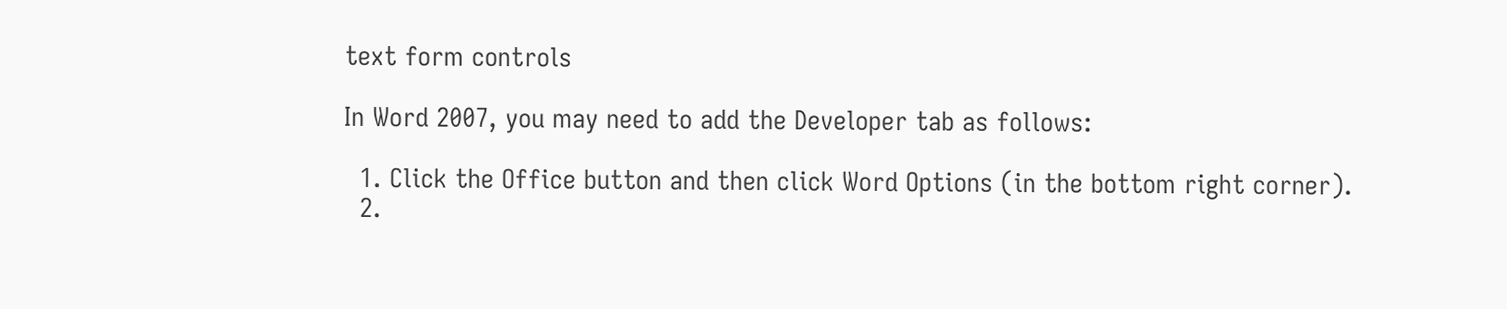text form controls

In Word 2007, you may need to add the Developer tab as follows:

  1. Click the Office button and then click Word Options (in the bottom right corner).
  2.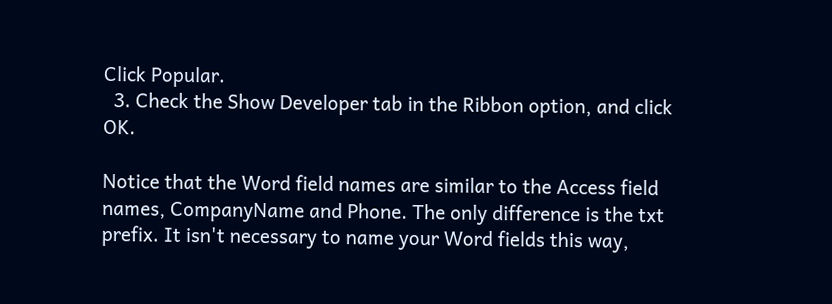Click Popular.
  3. Check the Show Developer tab in the Ribbon option, and click OK.

Notice that the Word field names are similar to the Access field names, CompanyName and Phone. The only difference is the txt prefix. It isn't necessary to name your Word fields this way,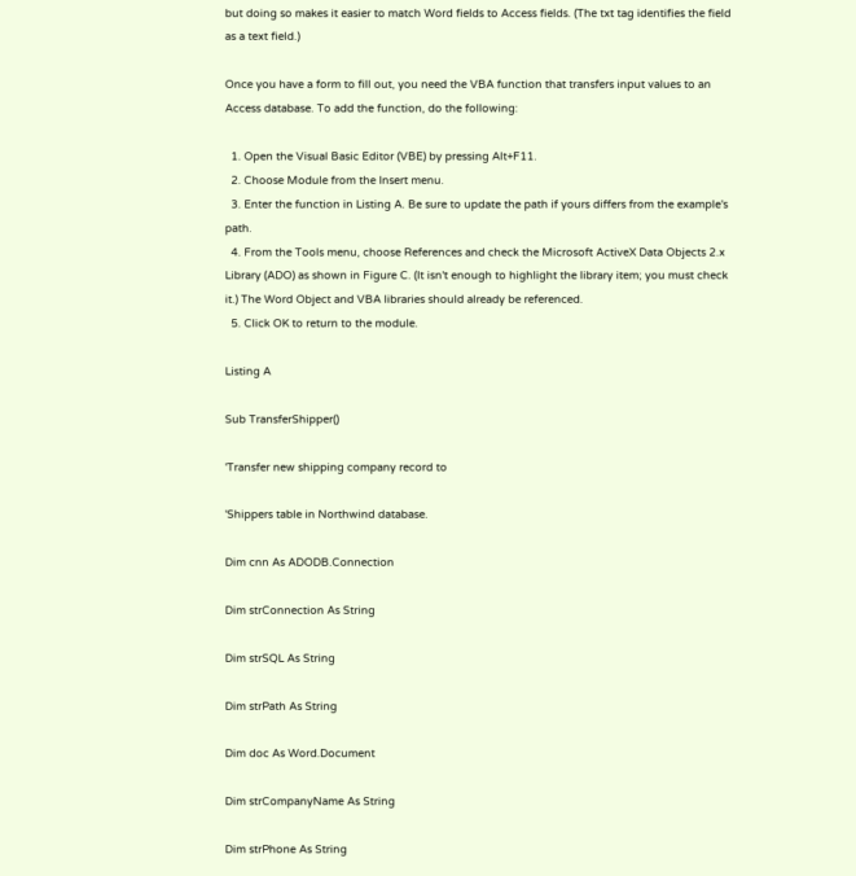but doing so makes it easier to match Word fields to Access fields. (The txt tag identifies the field as a text field.)

Once you have a form to fill out, you need the VBA function that transfers input values to an Access database. To add the function, do the following:

  1. Open the Visual Basic Editor (VBE) by pressing Alt+F11.
  2. Choose Module from the Insert menu.
  3. Enter the function in Listing A. Be sure to update the path if yours differs from the example's path.
  4. From the Tools menu, choose References and check the Microsoft ActiveX Data Objects 2.x Library (ADO) as shown in Figure C. (It isn't enough to highlight the library item; you must check it.) The Word Object and VBA libraries should already be referenced.
  5. Click OK to return to the module.

Listing A

Sub TransferShipper()

'Transfer new shipping company record to

'Shippers table in Northwind database.

Dim cnn As ADODB.Connection

Dim strConnection As String

Dim strSQL As String

Dim strPath As String

Dim doc As Word.Document

Dim strCompanyName As String

Dim strPhone As String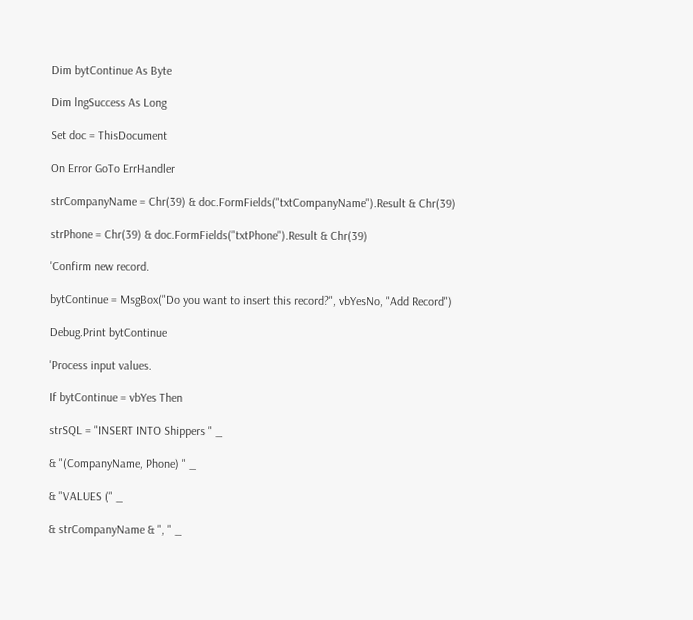Dim bytContinue As Byte

Dim lngSuccess As Long

Set doc = ThisDocument

On Error GoTo ErrHandler

strCompanyName = Chr(39) & doc.FormFields("txtCompanyName").Result & Chr(39)

strPhone = Chr(39) & doc.FormFields("txtPhone").Result & Chr(39)

'Confirm new record.

bytContinue = MsgBox("Do you want to insert this record?", vbYesNo, "Add Record")

Debug.Print bytContinue

'Process input values.

If bytContinue = vbYes Then

strSQL = "INSERT INTO Shippers " _

& "(CompanyName, Phone) " _

& "VALUES (" _

& strCompanyName & ", " _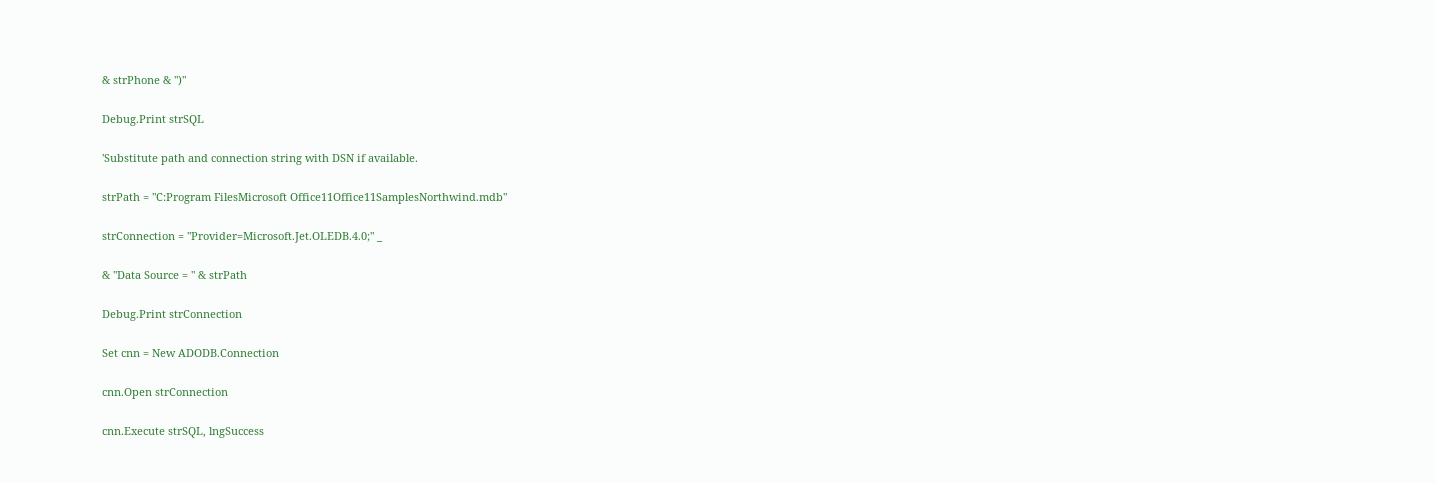& strPhone & ")"

Debug.Print strSQL

'Substitute path and connection string with DSN if available.

strPath = "C:Program FilesMicrosoft Office11Office11SamplesNorthwind.mdb"

strConnection = "Provider=Microsoft.Jet.OLEDB.4.0;" _

& "Data Source = " & strPath

Debug.Print strConnection

Set cnn = New ADODB.Connection

cnn.Open strConnection

cnn.Execute strSQL, lngSuccess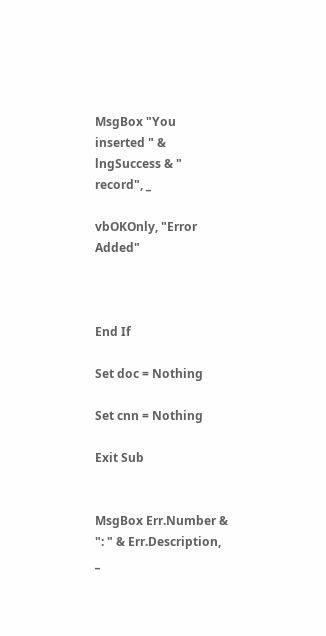MsgBox "You inserted " & lngSuccess & " record", _

vbOKOnly, "Error Added"



End If

Set doc = Nothing

Set cnn = Nothing

Exit Sub


MsgBox Err.Number & ": " & Err.Description, _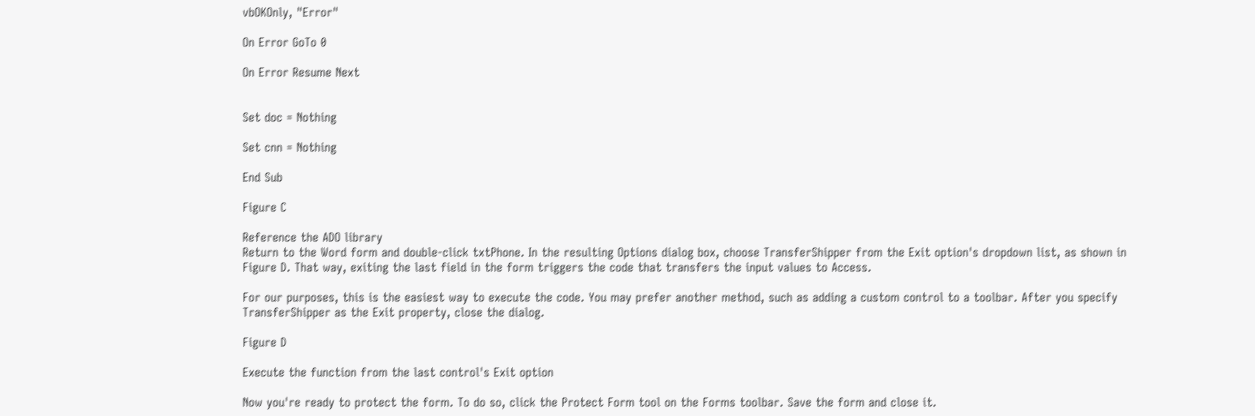vbOKOnly, "Error"

On Error GoTo 0

On Error Resume Next


Set doc = Nothing

Set cnn = Nothing

End Sub

Figure C

Reference the ADO library
Return to the Word form and double-click txtPhone. In the resulting Options dialog box, choose TransferShipper from the Exit option's dropdown list, as shown in Figure D. That way, exiting the last field in the form triggers the code that transfers the input values to Access.

For our purposes, this is the easiest way to execute the code. You may prefer another method, such as adding a custom control to a toolbar. After you specify TransferShipper as the Exit property, close the dialog.

Figure D

Execute the function from the last control's Exit option

Now you're ready to protect the form. To do so, click the Protect Form tool on the Forms toolbar. Save the form and close it.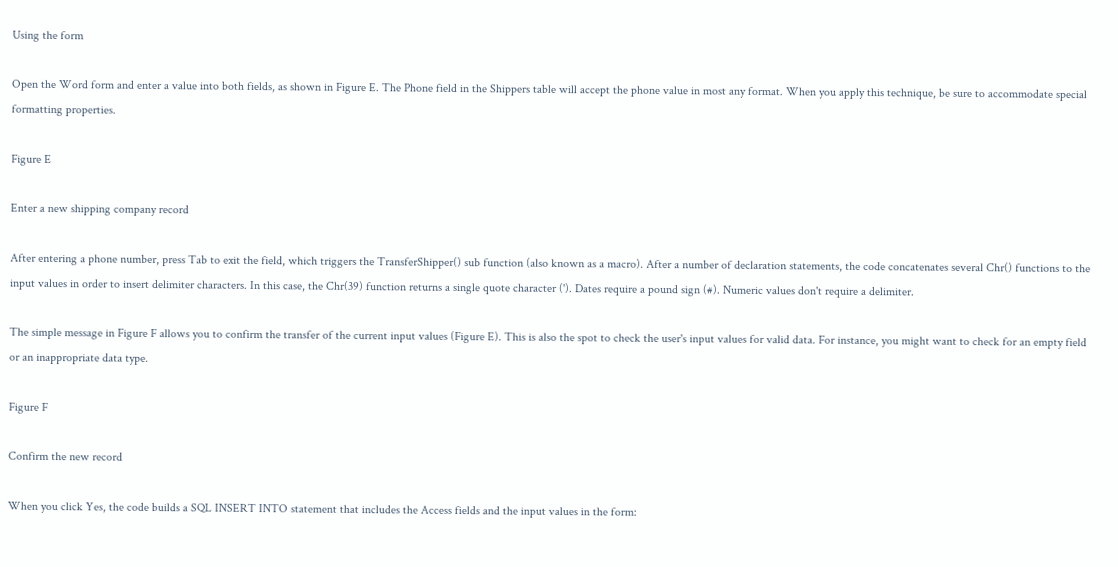Using the form

Open the Word form and enter a value into both fields, as shown in Figure E. The Phone field in the Shippers table will accept the phone value in most any format. When you apply this technique, be sure to accommodate special formatting properties.

Figure E

Enter a new shipping company record

After entering a phone number, press Tab to exit the field, which triggers the TransferShipper() sub function (also known as a macro). After a number of declaration statements, the code concatenates several Chr() functions to the input values in order to insert delimiter characters. In this case, the Chr(39) function returns a single quote character ('). Dates require a pound sign (#). Numeric values don't require a delimiter.

The simple message in Figure F allows you to confirm the transfer of the current input values (Figure E). This is also the spot to check the user's input values for valid data. For instance, you might want to check for an empty field or an inappropriate data type.

Figure F

Confirm the new record

When you click Yes, the code builds a SQL INSERT INTO statement that includes the Access fields and the input values in the form: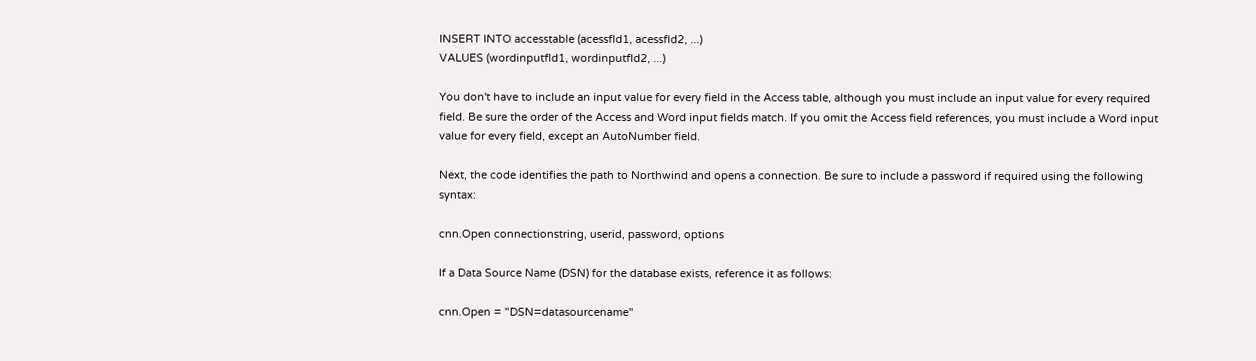INSERT INTO accesstable (acessfld1, acessfld2, ...)
VALUES (wordinputfld1, wordinputfld2, ...)

You don't have to include an input value for every field in the Access table, although you must include an input value for every required field. Be sure the order of the Access and Word input fields match. If you omit the Access field references, you must include a Word input value for every field, except an AutoNumber field.

Next, the code identifies the path to Northwind and opens a connection. Be sure to include a password if required using the following syntax:

cnn.Open connectionstring, userid, password, options

If a Data Source Name (DSN) for the database exists, reference it as follows:

cnn.Open = "DSN=datasourcename"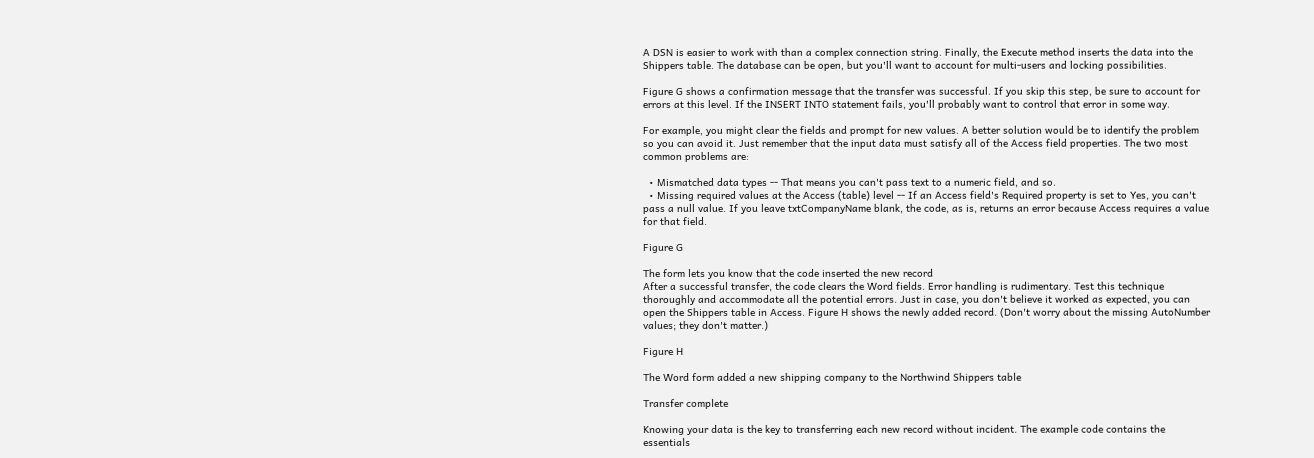A DSN is easier to work with than a complex connection string. Finally, the Execute method inserts the data into the Shippers table. The database can be open, but you'll want to account for multi-users and locking possibilities.

Figure G shows a confirmation message that the transfer was successful. If you skip this step, be sure to account for errors at this level. If the INSERT INTO statement fails, you'll probably want to control that error in some way.

For example, you might clear the fields and prompt for new values. A better solution would be to identify the problem so you can avoid it. Just remember that the input data must satisfy all of the Access field properties. The two most common problems are:

  • Mismatched data types -- That means you can't pass text to a numeric field, and so.
  • Missing required values at the Access (table) level -- If an Access field's Required property is set to Yes, you can't pass a null value. If you leave txtCompanyName blank, the code, as is, returns an error because Access requires a value for that field.

Figure G

The form lets you know that the code inserted the new record
After a successful transfer, the code clears the Word fields. Error handling is rudimentary. Test this technique thoroughly and accommodate all the potential errors. Just in case, you don't believe it worked as expected, you can open the Shippers table in Access. Figure H shows the newly added record. (Don't worry about the missing AutoNumber values; they don't matter.)

Figure H

The Word form added a new shipping company to the Northwind Shippers table

Transfer complete

Knowing your data is the key to transferring each new record without incident. The example code contains the essentials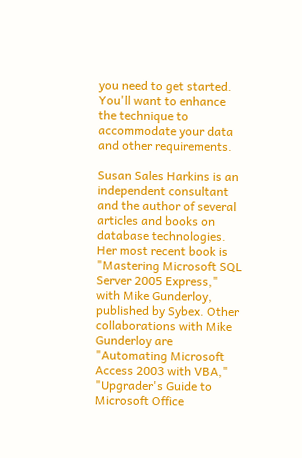you need to get started. You'll want to enhance the technique to accommodate your data and other requirements.

Susan Sales Harkins is an independent consultant and the author of several articles and books on database technologies. Her most recent book is "Mastering Microsoft SQL Server 2005 Express," with Mike Gunderloy, published by Sybex. Other collaborations with Mike Gunderloy are "Automating Microsoft Access 2003 with VBA," "Upgrader's Guide to Microsoft Office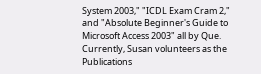System 2003," "ICDL Exam Cram 2," and "Absolute Beginner's Guide to Microsoft Access 2003" all by Que. Currently, Susan volunteers as the Publications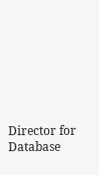Director for Database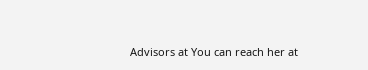Advisors at You can reach her at